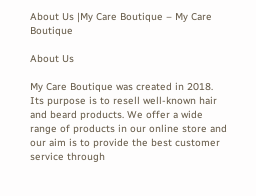About Us |My Care Boutique – My Care Boutique

About Us

My Care Boutique was created in 2018. Its purpose is to resell well-known hair and beard products. We offer a wide range of products in our online store and our aim is to provide the best customer service through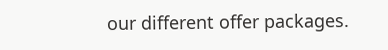our different offer packages.